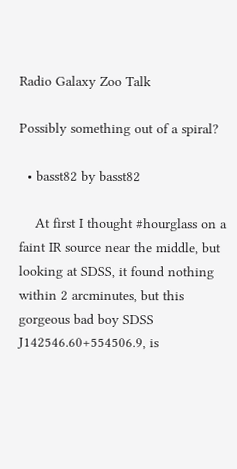Radio Galaxy Zoo Talk

Possibly something out of a spiral?

  • basst82 by basst82

    At first I thought #hourglass on a faint IR source near the middle, but looking at SDSS, it found nothing within 2 arcminutes, but this gorgeous bad boy SDSS J142546.60+554506.9, is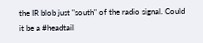the IR blob just "south" of the radio signal. Could it be a #headtail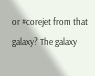or #corejet from that galaxy? The galaxy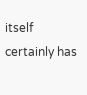itself certainly has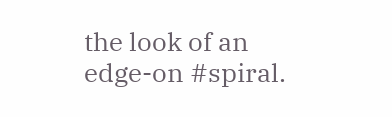the look of an edge-on #spiral.